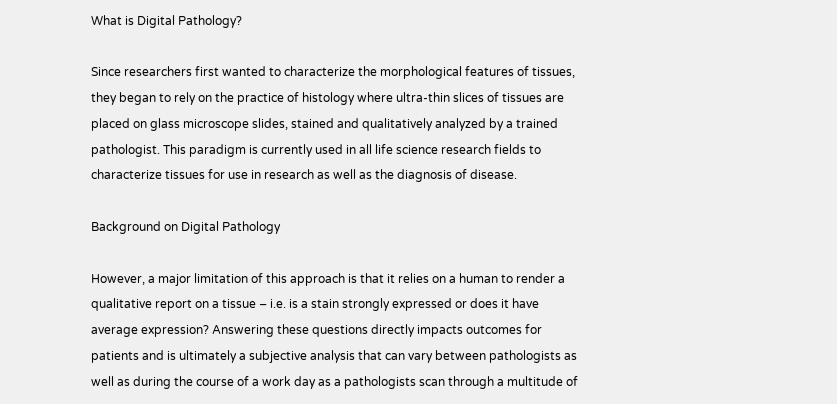What is Digital Pathology?

Since researchers first wanted to characterize the morphological features of tissues, they began to rely on the practice of histology where ultra-thin slices of tissues are placed on glass microscope slides, stained and qualitatively analyzed by a trained pathologist. This paradigm is currently used in all life science research fields to characterize tissues for use in research as well as the diagnosis of disease.

Background on Digital Pathology

However, a major limitation of this approach is that it relies on a human to render a qualitative report on a tissue – i.e. is a stain strongly expressed or does it have average expression? Answering these questions directly impacts outcomes for patients and is ultimately a subjective analysis that can vary between pathologists as well as during the course of a work day as a pathologists scan through a multitude of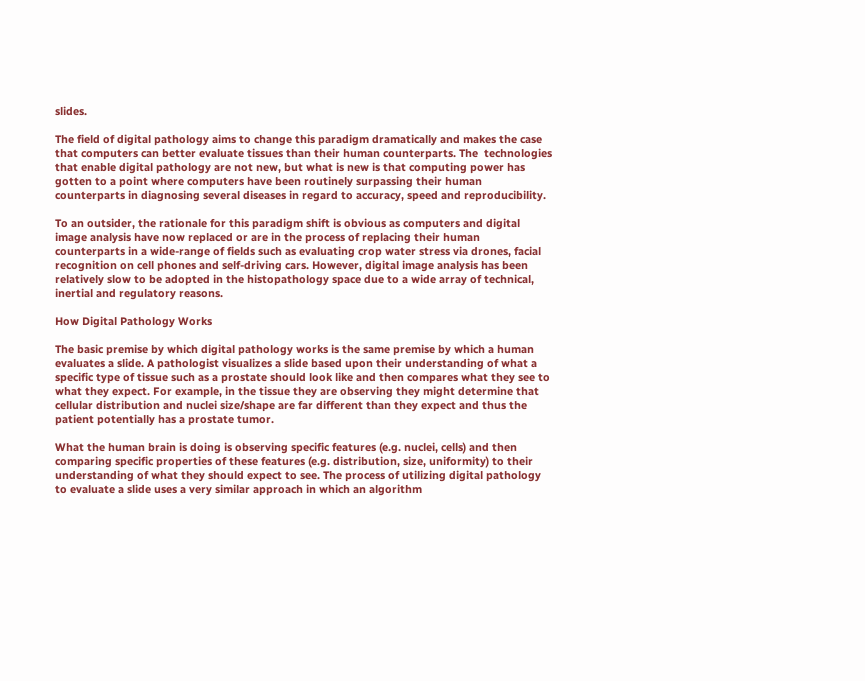slides.

The field of digital pathology aims to change this paradigm dramatically and makes the case that computers can better evaluate tissues than their human counterparts. The  technologies that enable digital pathology are not new, but what is new is that computing power has gotten to a point where computers have been routinely surpassing their human counterparts in diagnosing several diseases in regard to accuracy, speed and reproducibility.

To an outsider, the rationale for this paradigm shift is obvious as computers and digital image analysis have now replaced or are in the process of replacing their human counterparts in a wide-range of fields such as evaluating crop water stress via drones, facial recognition on cell phones and self-driving cars. However, digital image analysis has been relatively slow to be adopted in the histopathology space due to a wide array of technical, inertial and regulatory reasons.

How Digital Pathology Works

The basic premise by which digital pathology works is the same premise by which a human evaluates a slide. A pathologist visualizes a slide based upon their understanding of what a specific type of tissue such as a prostate should look like and then compares what they see to what they expect. For example, in the tissue they are observing they might determine that cellular distribution and nuclei size/shape are far different than they expect and thus the patient potentially has a prostate tumor.

What the human brain is doing is observing specific features (e.g. nuclei, cells) and then comparing specific properties of these features (e.g. distribution, size, uniformity) to their understanding of what they should expect to see. The process of utilizing digital pathology to evaluate a slide uses a very similar approach in which an algorithm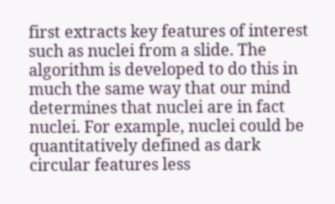first extracts key features of interest such as nuclei from a slide. The algorithm is developed to do this in much the same way that our mind determines that nuclei are in fact nuclei. For example, nuclei could be quantitatively defined as dark circular features less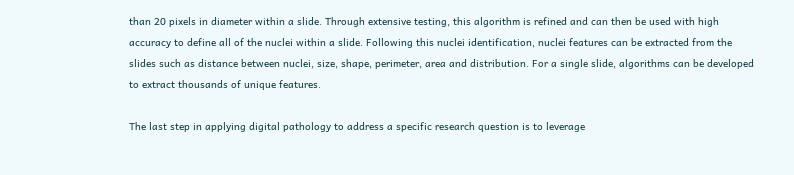than 20 pixels in diameter within a slide. Through extensive testing, this algorithm is refined and can then be used with high accuracy to define all of the nuclei within a slide. Following this nuclei identification, nuclei features can be extracted from the slides such as distance between nuclei, size, shape, perimeter, area and distribution. For a single slide, algorithms can be developed to extract thousands of unique features.

The last step in applying digital pathology to address a specific research question is to leverage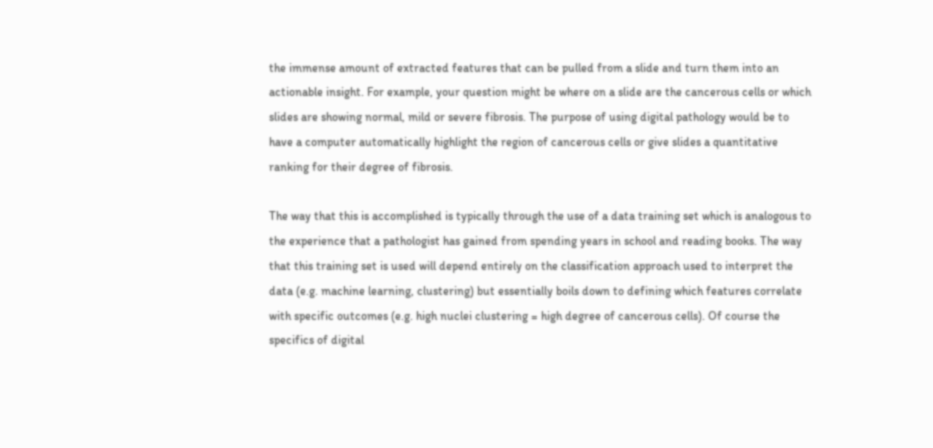the immense amount of extracted features that can be pulled from a slide and turn them into an actionable insight. For example, your question might be where on a slide are the cancerous cells or which slides are showing normal, mild or severe fibrosis. The purpose of using digital pathology would be to have a computer automatically highlight the region of cancerous cells or give slides a quantitative ranking for their degree of fibrosis.

The way that this is accomplished is typically through the use of a data training set which is analogous to the experience that a pathologist has gained from spending years in school and reading books. The way that this training set is used will depend entirely on the classification approach used to interpret the data (e.g. machine learning, clustering) but essentially boils down to defining which features correlate with specific outcomes (e.g. high nuclei clustering = high degree of cancerous cells). Of course the specifics of digital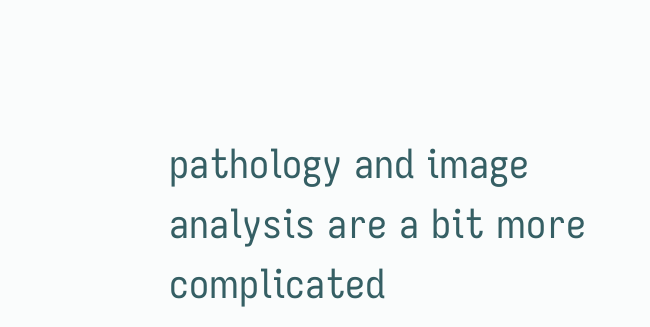pathology and image analysis are a bit more complicated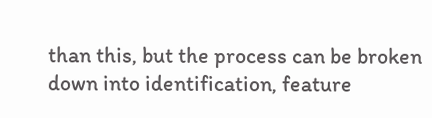than this, but the process can be broken down into identification, feature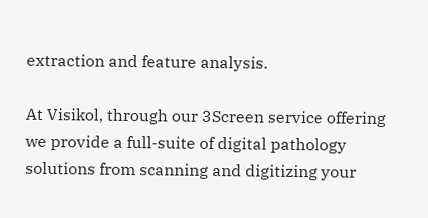extraction and feature analysis.

At Visikol, through our 3Screen service offering we provide a full-suite of digital pathology solutions from scanning and digitizing your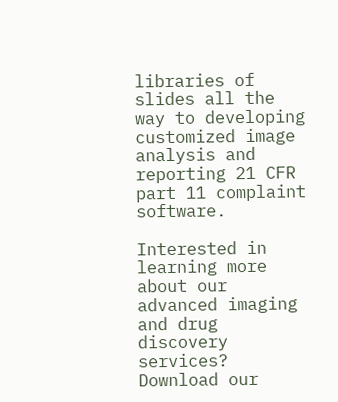libraries of slides all the way to developing customized image analysis and reporting 21 CFR part 11 complaint software.

Interested in learning more about our advanced imaging and drug discovery services? Download our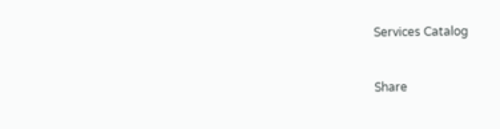Services Catalog


Share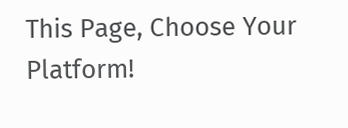This Page, Choose Your Platform!